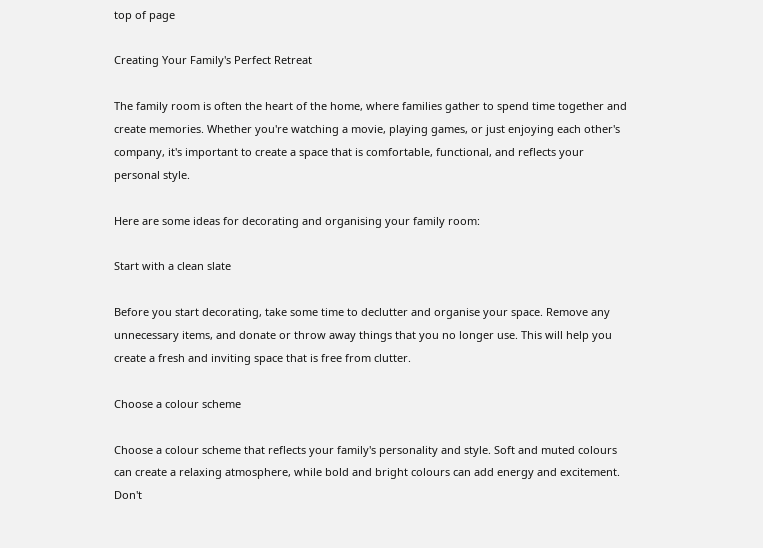top of page

Creating Your Family's Perfect Retreat

The family room is often the heart of the home, where families gather to spend time together and create memories. Whether you're watching a movie, playing games, or just enjoying each other's company, it's important to create a space that is comfortable, functional, and reflects your personal style.

Here are some ideas for decorating and organising your family room:

Start with a clean slate

Before you start decorating, take some time to declutter and organise your space. Remove any unnecessary items, and donate or throw away things that you no longer use. This will help you create a fresh and inviting space that is free from clutter.

Choose a colour scheme

Choose a colour scheme that reflects your family's personality and style. Soft and muted colours can create a relaxing atmosphere, while bold and bright colours can add energy and excitement. Don't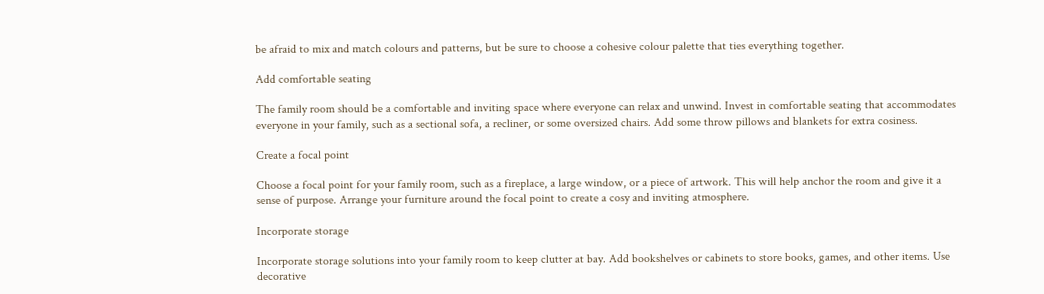be afraid to mix and match colours and patterns, but be sure to choose a cohesive colour palette that ties everything together.

Add comfortable seating

The family room should be a comfortable and inviting space where everyone can relax and unwind. Invest in comfortable seating that accommodates everyone in your family, such as a sectional sofa, a recliner, or some oversized chairs. Add some throw pillows and blankets for extra cosiness.

Create a focal point

Choose a focal point for your family room, such as a fireplace, a large window, or a piece of artwork. This will help anchor the room and give it a sense of purpose. Arrange your furniture around the focal point to create a cosy and inviting atmosphere.

Incorporate storage

Incorporate storage solutions into your family room to keep clutter at bay. Add bookshelves or cabinets to store books, games, and other items. Use decorative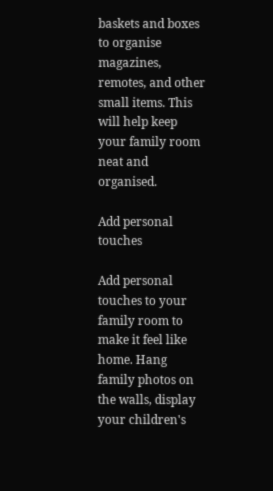baskets and boxes to organise magazines, remotes, and other small items. This will help keep your family room neat and organised.

Add personal touches

Add personal touches to your family room to make it feel like home. Hang family photos on the walls, display your children's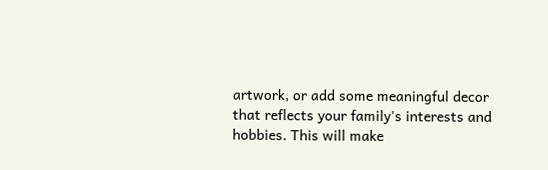artwork, or add some meaningful decor that reflects your family's interests and hobbies. This will make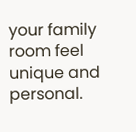your family room feel unique and personal.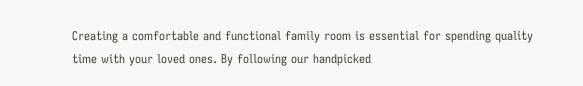Creating a comfortable and functional family room is essential for spending quality time with your loved ones. By following our handpicked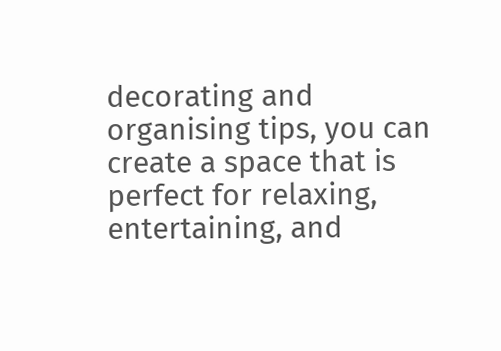decorating and organising tips, you can create a space that is perfect for relaxing, entertaining, and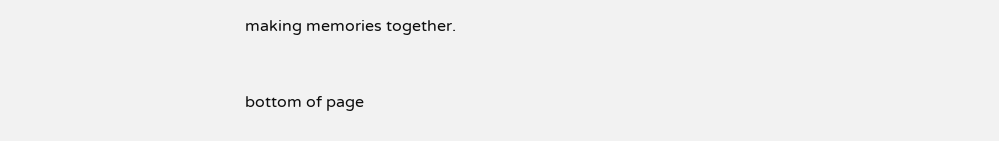making memories together.


bottom of page